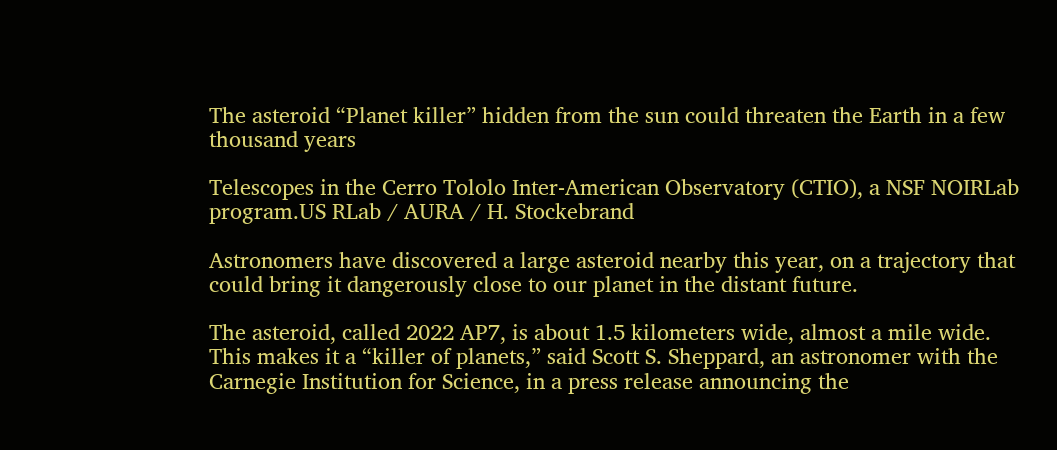The asteroid “Planet killer” hidden from the sun could threaten the Earth in a few thousand years

Telescopes in the Cerro Tololo Inter-American Observatory (CTIO), a NSF NOIRLab program.US RLab / AURA / H. Stockebrand

Astronomers have discovered a large asteroid nearby this year, on a trajectory that could bring it dangerously close to our planet in the distant future.

The asteroid, called 2022 AP7, is about 1.5 kilometers wide, almost a mile wide. This makes it a “killer of planets,” said Scott S. Sheppard, an astronomer with the Carnegie Institution for Science, in a press release announcing the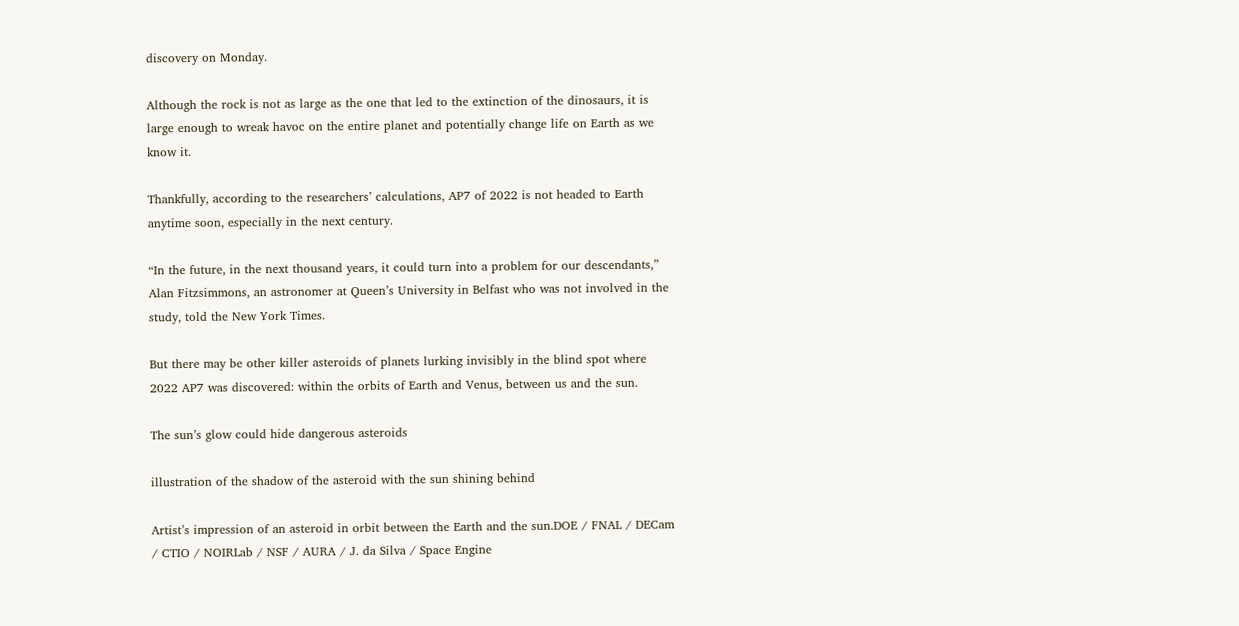discovery on Monday.

Although the rock is not as large as the one that led to the extinction of the dinosaurs, it is large enough to wreak havoc on the entire planet and potentially change life on Earth as we know it.

Thankfully, according to the researchers’ calculations, AP7 of 2022 is not headed to Earth anytime soon, especially in the next century.

“In the future, in the next thousand years, it could turn into a problem for our descendants,” Alan Fitzsimmons, an astronomer at Queen’s University in Belfast who was not involved in the study, told the New York Times.

But there may be other killer asteroids of planets lurking invisibly in the blind spot where 2022 AP7 was discovered: within the orbits of Earth and Venus, between us and the sun.

The sun’s glow could hide dangerous asteroids

illustration of the shadow of the asteroid with the sun shining behind

Artist’s impression of an asteroid in orbit between the Earth and the sun.DOE / FNAL / DECam / CTIO / NOIRLab / NSF / AURA / J. da Silva / Space Engine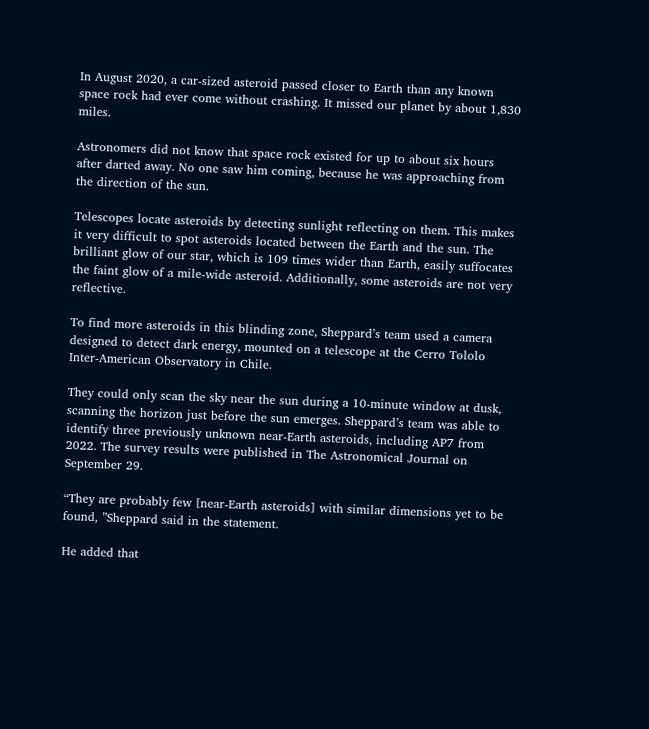In August 2020, a car-sized asteroid passed closer to Earth than any known space rock had ever come without crashing. It missed our planet by about 1,830 miles.

Astronomers did not know that space rock existed for up to about six hours after darted away. No one saw him coming, because he was approaching from the direction of the sun.

Telescopes locate asteroids by detecting sunlight reflecting on them. This makes it very difficult to spot asteroids located between the Earth and the sun. The brilliant glow of our star, which is 109 times wider than Earth, easily suffocates the faint glow of a mile-wide asteroid. Additionally, some asteroids are not very reflective.

To find more asteroids in this blinding zone, Sheppard’s team used a camera designed to detect dark energy, mounted on a telescope at the Cerro Tololo Inter-American Observatory in Chile.

They could only scan the sky near the sun during a 10-minute window at dusk, scanning the horizon just before the sun emerges. Sheppard’s team was able to identify three previously unknown near-Earth asteroids, including AP7 from 2022. The survey results were published in The Astronomical Journal on September 29.

“They are probably few [near-Earth asteroids] with similar dimensions yet to be found, ”Sheppard said in the statement.

He added that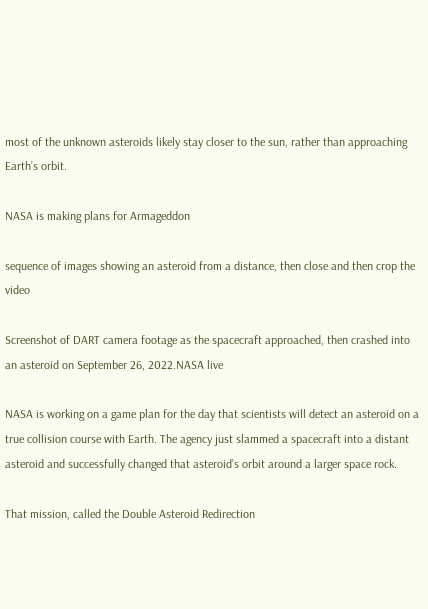most of the unknown asteroids likely stay closer to the sun, rather than approaching Earth’s orbit.

NASA is making plans for Armageddon

sequence of images showing an asteroid from a distance, then close and then crop the video

Screenshot of DART camera footage as the spacecraft approached, then crashed into an asteroid on September 26, 2022.NASA live

NASA is working on a game plan for the day that scientists will detect an asteroid on a true collision course with Earth. The agency just slammed a spacecraft into a distant asteroid and successfully changed that asteroid’s orbit around a larger space rock.

That mission, called the Double Asteroid Redirection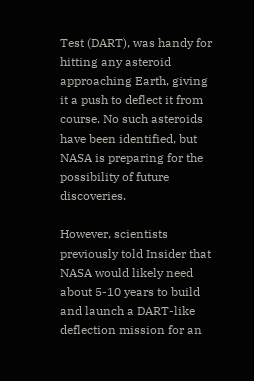Test (DART), was handy for hitting any asteroid approaching Earth, giving it a push to deflect it from course. No such asteroids have been identified, but NASA is preparing for the possibility of future discoveries.

However, scientists previously told Insider that NASA would likely need about 5-10 years to build and launch a DART-like deflection mission for an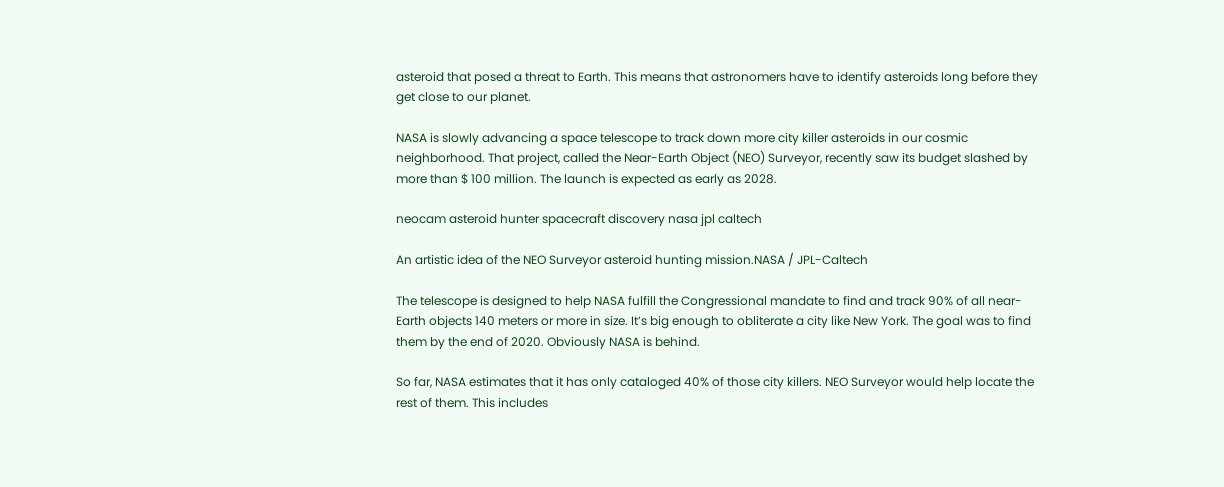asteroid that posed a threat to Earth. This means that astronomers have to identify asteroids long before they get close to our planet.

NASA is slowly advancing a space telescope to track down more city killer asteroids in our cosmic neighborhood. That project, called the Near-Earth Object (NEO) Surveyor, recently saw its budget slashed by more than $ 100 million. The launch is expected as early as 2028.

neocam asteroid hunter spacecraft discovery nasa jpl caltech

An artistic idea of the NEO Surveyor asteroid hunting mission.NASA / JPL-Caltech

The telescope is designed to help NASA fulfill the Congressional mandate to find and track 90% of all near-Earth objects 140 meters or more in size. It’s big enough to obliterate a city like New York. The goal was to find them by the end of 2020. Obviously NASA is behind.

So far, NASA estimates that it has only cataloged 40% of those city killers. NEO Surveyor would help locate the rest of them. This includes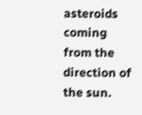asteroids coming from the direction of the sun.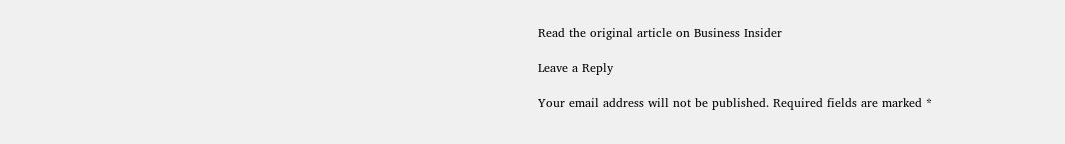Read the original article on Business Insider

Leave a Reply

Your email address will not be published. Required fields are marked *